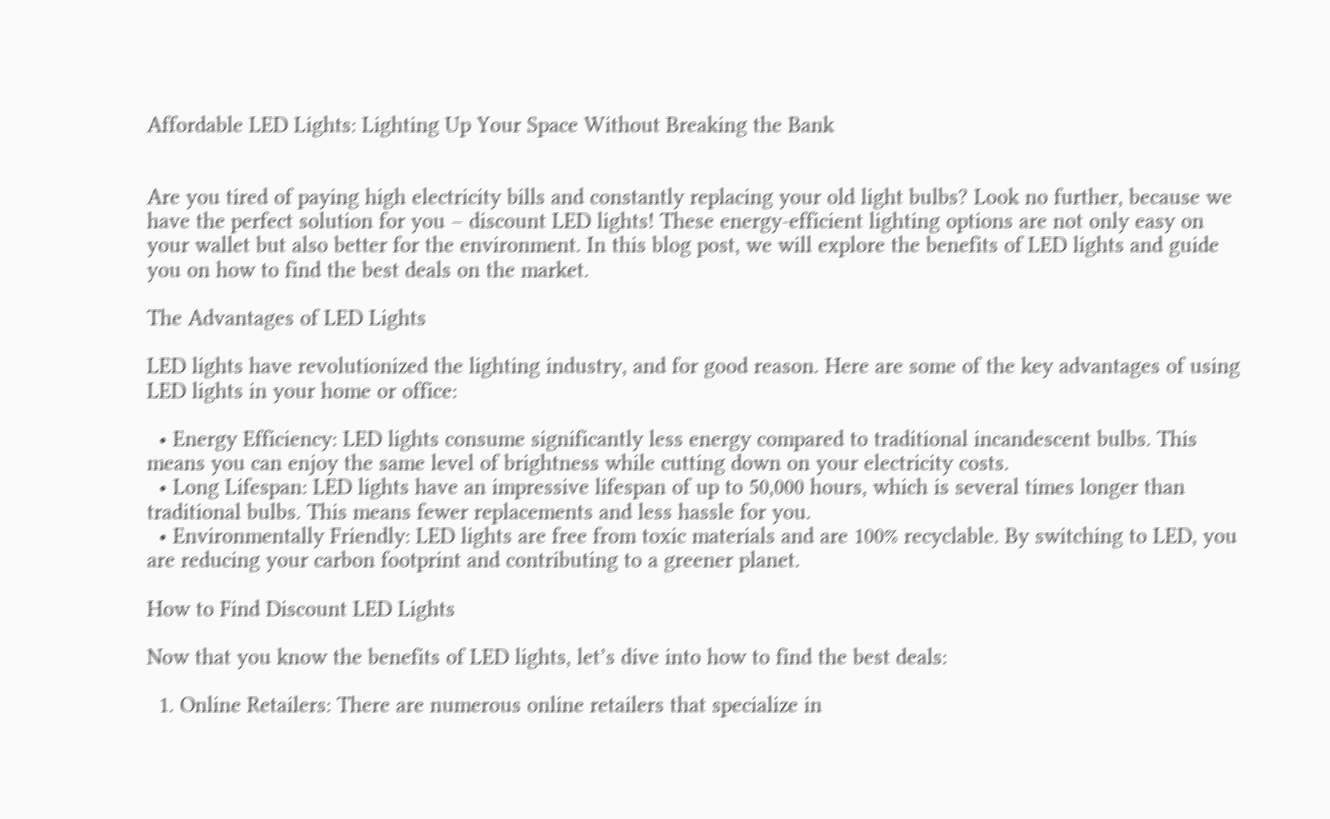Affordable LED Lights: Lighting Up Your Space Without Breaking the Bank


Are you tired of paying high electricity bills and constantly replacing your old light bulbs? Look no further, because we have the perfect solution for you – discount LED lights! These energy-efficient lighting options are not only easy on your wallet but also better for the environment. In this blog post, we will explore the benefits of LED lights and guide you on how to find the best deals on the market.

The Advantages of LED Lights

LED lights have revolutionized the lighting industry, and for good reason. Here are some of the key advantages of using LED lights in your home or office:

  • Energy Efficiency: LED lights consume significantly less energy compared to traditional incandescent bulbs. This means you can enjoy the same level of brightness while cutting down on your electricity costs.
  • Long Lifespan: LED lights have an impressive lifespan of up to 50,000 hours, which is several times longer than traditional bulbs. This means fewer replacements and less hassle for you.
  • Environmentally Friendly: LED lights are free from toxic materials and are 100% recyclable. By switching to LED, you are reducing your carbon footprint and contributing to a greener planet.

How to Find Discount LED Lights

Now that you know the benefits of LED lights, let’s dive into how to find the best deals:

  1. Online Retailers: There are numerous online retailers that specialize in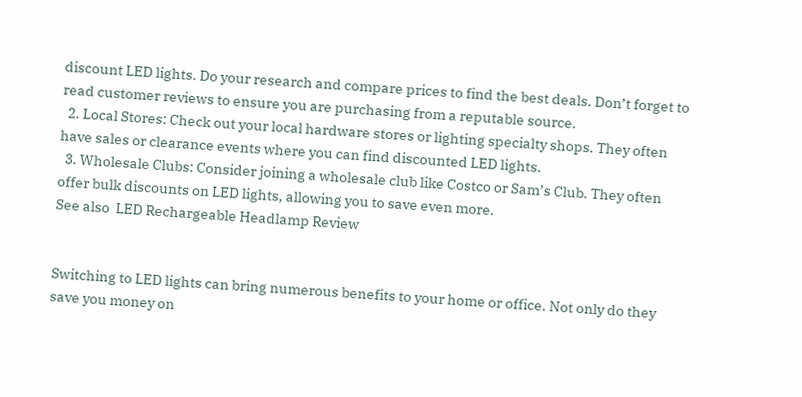discount LED lights. Do your research and compare prices to find the best deals. Don’t forget to read customer reviews to ensure you are purchasing from a reputable source.
  2. Local Stores: Check out your local hardware stores or lighting specialty shops. They often have sales or clearance events where you can find discounted LED lights.
  3. Wholesale Clubs: Consider joining a wholesale club like Costco or Sam’s Club. They often offer bulk discounts on LED lights, allowing you to save even more.
See also  LED Rechargeable Headlamp Review


Switching to LED lights can bring numerous benefits to your home or office. Not only do they save you money on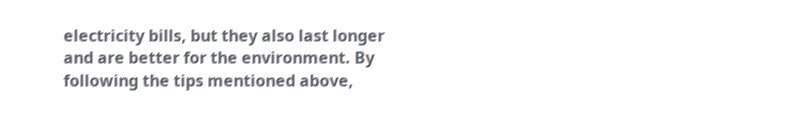electricity bills, but they also last longer and are better for the environment. By following the tips mentioned above,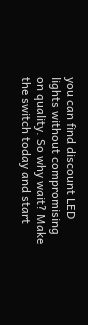you can find discount LED lights without compromising on quality. So why wait? Make the switch today and start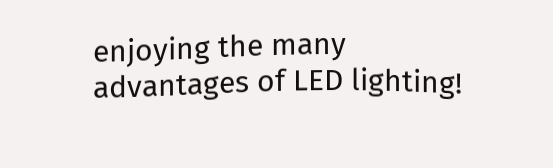enjoying the many advantages of LED lighting!